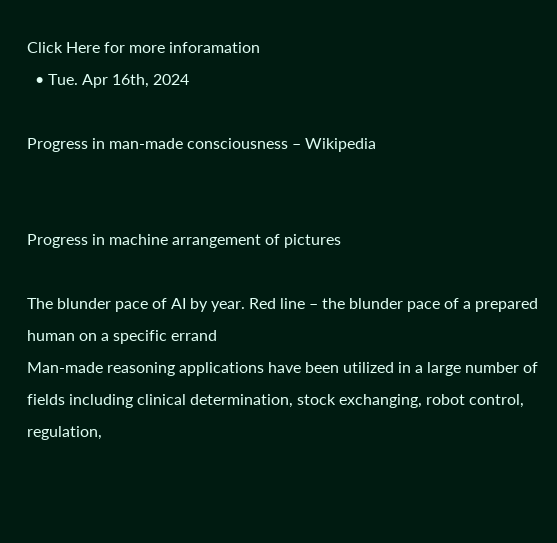Click Here for more inforamation
  • Tue. Apr 16th, 2024

Progress in man-made consciousness – Wikipedia


Progress in machine arrangement of pictures

The blunder pace of AI by year. Red line – the blunder pace of a prepared human on a specific errand
Man-made reasoning applications have been utilized in a large number of fields including clinical determination, stock exchanging, robot control, regulation,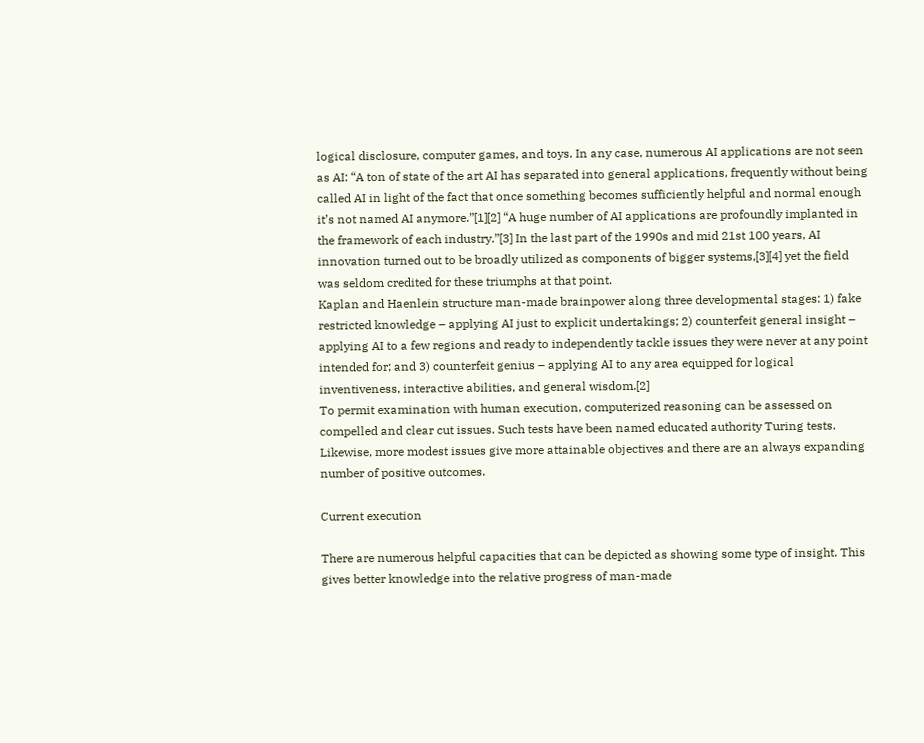logical disclosure, computer games, and toys. In any case, numerous AI applications are not seen as AI: “A ton of state of the art AI has separated into general applications, frequently without being called AI in light of the fact that once something becomes sufficiently helpful and normal enough it’s not named AI anymore.”[1][2] “A huge number of AI applications are profoundly implanted in the framework of each industry.”[3] In the last part of the 1990s and mid 21st 100 years, AI innovation turned out to be broadly utilized as components of bigger systems,[3][4] yet the field was seldom credited for these triumphs at that point.
Kaplan and Haenlein structure man-made brainpower along three developmental stages: 1) fake restricted knowledge – applying AI just to explicit undertakings; 2) counterfeit general insight – applying AI to a few regions and ready to independently tackle issues they were never at any point intended for; and 3) counterfeit genius – applying AI to any area equipped for logical inventiveness, interactive abilities, and general wisdom.[2]
To permit examination with human execution, computerized reasoning can be assessed on compelled and clear cut issues. Such tests have been named educated authority Turing tests. Likewise, more modest issues give more attainable objectives and there are an always expanding number of positive outcomes.

Current execution

There are numerous helpful capacities that can be depicted as showing some type of insight. This gives better knowledge into the relative progress of man-made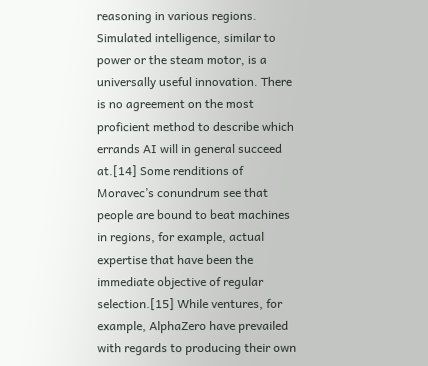reasoning in various regions.
Simulated intelligence, similar to power or the steam motor, is a universally useful innovation. There is no agreement on the most proficient method to describe which errands AI will in general succeed at.[14] Some renditions of Moravec’s conundrum see that people are bound to beat machines in regions, for example, actual expertise that have been the immediate objective of regular selection.[15] While ventures, for example, AlphaZero have prevailed with regards to producing their own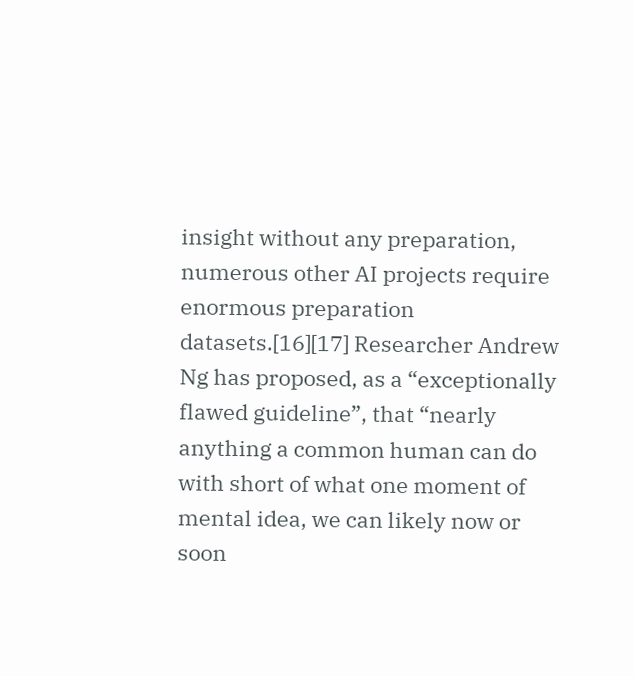insight without any preparation, numerous other AI projects require enormous preparation datasets.[16][17] Researcher Andrew Ng has proposed, as a “exceptionally flawed guideline”, that “nearly anything a common human can do with short of what one moment of mental idea, we can likely now or soon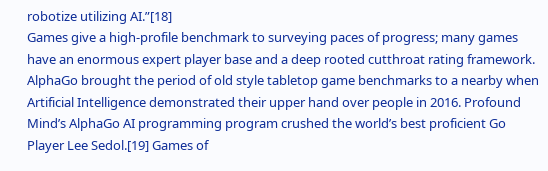robotize utilizing AI.”[18]
Games give a high-profile benchmark to surveying paces of progress; many games have an enormous expert player base and a deep rooted cutthroat rating framework. AlphaGo brought the period of old style tabletop game benchmarks to a nearby when Artificial Intelligence demonstrated their upper hand over people in 2016. Profound Mind’s AlphaGo AI programming program crushed the world’s best proficient Go Player Lee Sedol.[19] Games of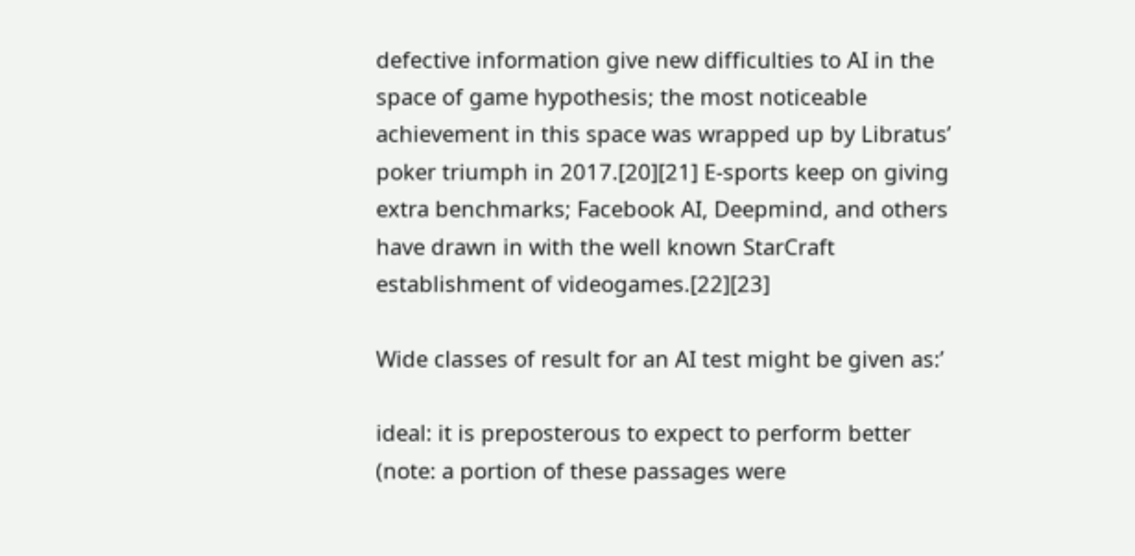defective information give new difficulties to AI in the space of game hypothesis; the most noticeable achievement in this space was wrapped up by Libratus’ poker triumph in 2017.[20][21] E-sports keep on giving extra benchmarks; Facebook AI, Deepmind, and others have drawn in with the well known StarCraft establishment of videogames.[22][23]

Wide classes of result for an AI test might be given as:’

ideal: it is preposterous to expect to perform better (note: a portion of these passages were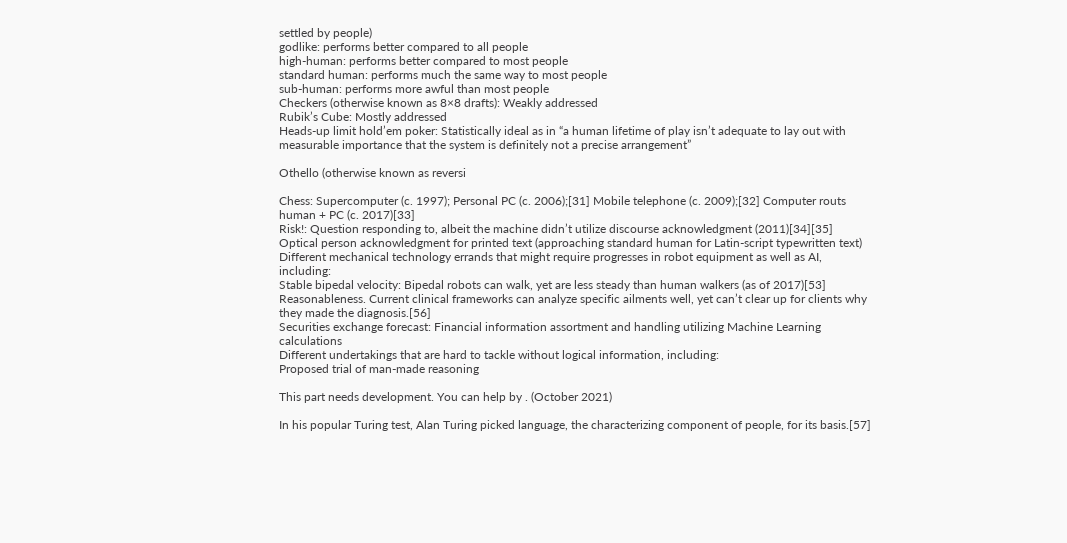settled by people)
godlike: performs better compared to all people
high-human: performs better compared to most people
standard human: performs much the same way to most people
sub-human: performs more awful than most people
Checkers (otherwise known as 8×8 drafts): Weakly addressed
Rubik’s Cube: Mostly addressed
Heads-up limit hold’em poker: Statistically ideal as in “a human lifetime of play isn’t adequate to lay out with measurable importance that the system is definitely not a precise arrangement”

Othello (otherwise known as reversi

Chess: Supercomputer (c. 1997); Personal PC (c. 2006);[31] Mobile telephone (c. 2009);[32] Computer routs human + PC (c. 2017)[33]
Risk!: Question responding to, albeit the machine didn’t utilize discourse acknowledgment (2011)[34][35]
Optical person acknowledgment for printed text (approaching standard human for Latin-script typewritten text)
Different mechanical technology errands that might require progresses in robot equipment as well as AI, including:
Stable bipedal velocity: Bipedal robots can walk, yet are less steady than human walkers (as of 2017)[53]
Reasonableness. Current clinical frameworks can analyze specific ailments well, yet can’t clear up for clients why they made the diagnosis.[56]
Securities exchange forecast: Financial information assortment and handling utilizing Machine Learning calculations
Different undertakings that are hard to tackle without logical information, including:
Proposed trial of man-made reasoning

This part needs development. You can help by . (October 2021)

In his popular Turing test, Alan Turing picked language, the characterizing component of people, for its basis.[57]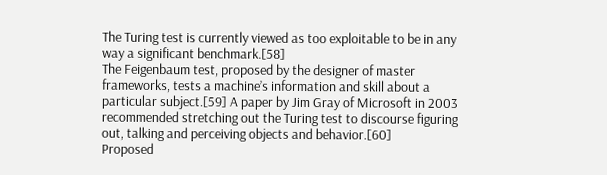The Turing test is currently viewed as too exploitable to be in any way a significant benchmark.[58]
The Feigenbaum test, proposed by the designer of master frameworks, tests a machine’s information and skill about a particular subject.[59] A paper by Jim Gray of Microsoft in 2003 recommended stretching out the Turing test to discourse figuring out, talking and perceiving objects and behavior.[60]
Proposed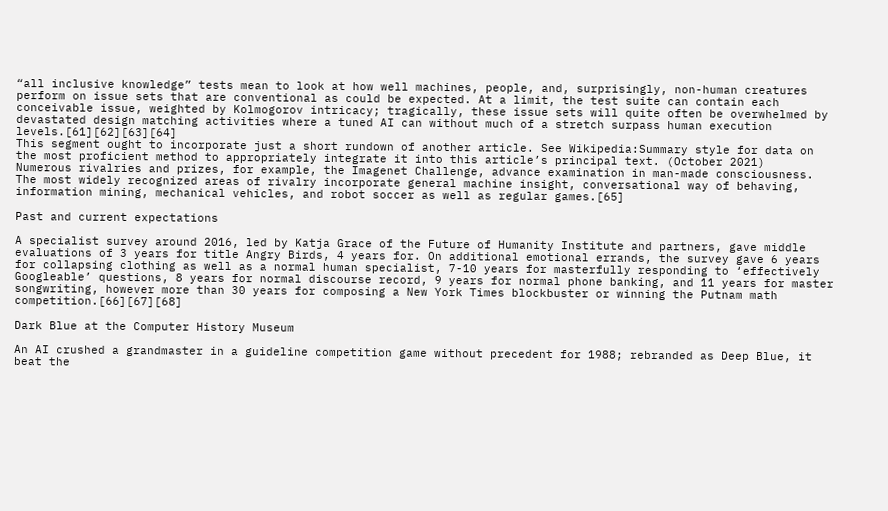“all inclusive knowledge” tests mean to look at how well machines, people, and, surprisingly, non-human creatures perform on issue sets that are conventional as could be expected. At a limit, the test suite can contain each conceivable issue, weighted by Kolmogorov intricacy; tragically, these issue sets will quite often be overwhelmed by devastated design matching activities where a tuned AI can without much of a stretch surpass human execution levels.[61][62][63][64]
This segment ought to incorporate just a short rundown of another article. See Wikipedia:Summary style for data on the most proficient method to appropriately integrate it into this article’s principal text. (October 2021)
Numerous rivalries and prizes, for example, the Imagenet Challenge, advance examination in man-made consciousness. The most widely recognized areas of rivalry incorporate general machine insight, conversational way of behaving, information mining, mechanical vehicles, and robot soccer as well as regular games.[65]

Past and current expectations

A specialist survey around 2016, led by Katja Grace of the Future of Humanity Institute and partners, gave middle evaluations of 3 years for title Angry Birds, 4 years for. On additional emotional errands, the survey gave 6 years for collapsing clothing as well as a normal human specialist, 7-10 years for masterfully responding to ‘effectively Googleable’ questions, 8 years for normal discourse record, 9 years for normal phone banking, and 11 years for master songwriting, however more than 30 years for composing a New York Times blockbuster or winning the Putnam math competition.[66][67][68]

Dark Blue at the Computer History Museum

An AI crushed a grandmaster in a guideline competition game without precedent for 1988; rebranded as Deep Blue, it beat the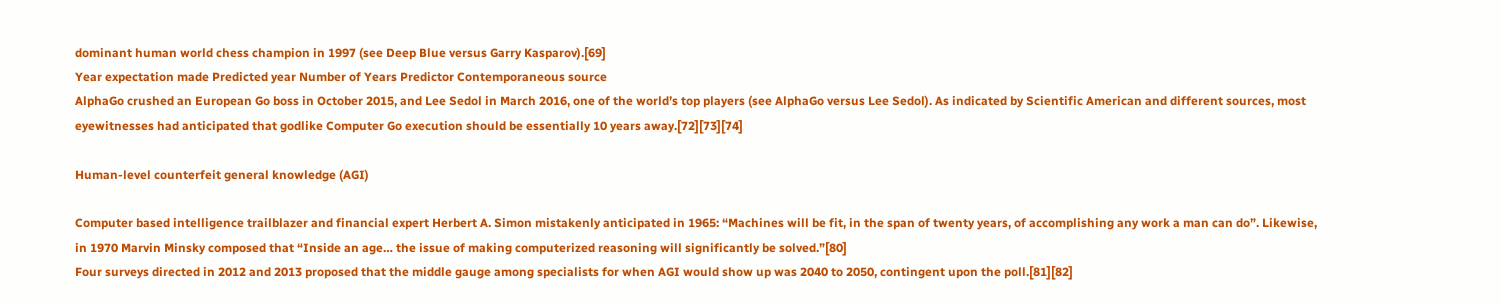dominant human world chess champion in 1997 (see Deep Blue versus Garry Kasparov).[69]
Year expectation made Predicted year Number of Years Predictor Contemporaneous source
AlphaGo crushed an European Go boss in October 2015, and Lee Sedol in March 2016, one of the world’s top players (see AlphaGo versus Lee Sedol). As indicated by Scientific American and different sources, most eyewitnesses had anticipated that godlike Computer Go execution should be essentially 10 years away.[72][73][74]

Human-level counterfeit general knowledge (AGI)

Computer based intelligence trailblazer and financial expert Herbert A. Simon mistakenly anticipated in 1965: “Machines will be fit, in the span of twenty years, of accomplishing any work a man can do”. Likewise, in 1970 Marvin Minsky composed that “Inside an age… the issue of making computerized reasoning will significantly be solved.”[80]
Four surveys directed in 2012 and 2013 proposed that the middle gauge among specialists for when AGI would show up was 2040 to 2050, contingent upon the poll.[81][82]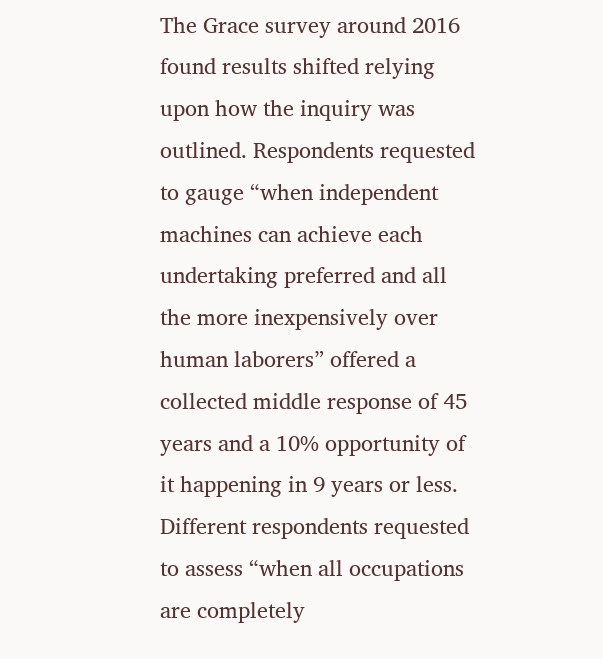The Grace survey around 2016 found results shifted relying upon how the inquiry was outlined. Respondents requested to gauge “when independent machines can achieve each undertaking preferred and all the more inexpensively over human laborers” offered a collected middle response of 45 years and a 10% opportunity of it happening in 9 years or less. Different respondents requested to assess “when all occupations are completely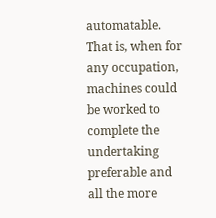automatable. That is, when for any occupation, machines could be worked to complete the undertaking preferable and all the more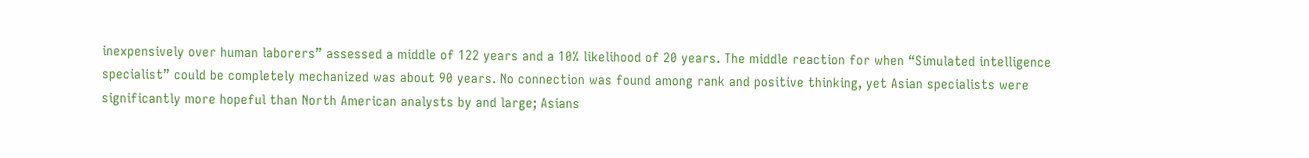inexpensively over human laborers” assessed a middle of 122 years and a 10% likelihood of 20 years. The middle reaction for when “Simulated intelligence specialist” could be completely mechanized was about 90 years. No connection was found among rank and positive thinking, yet Asian specialists were significantly more hopeful than North American analysts by and large; Asians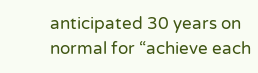anticipated 30 years on normal for “achieve each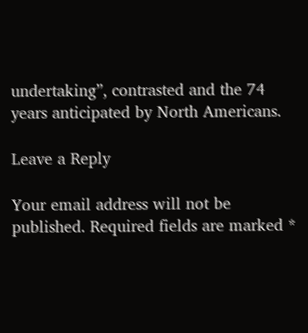undertaking”, contrasted and the 74 years anticipated by North Americans.

Leave a Reply

Your email address will not be published. Required fields are marked *